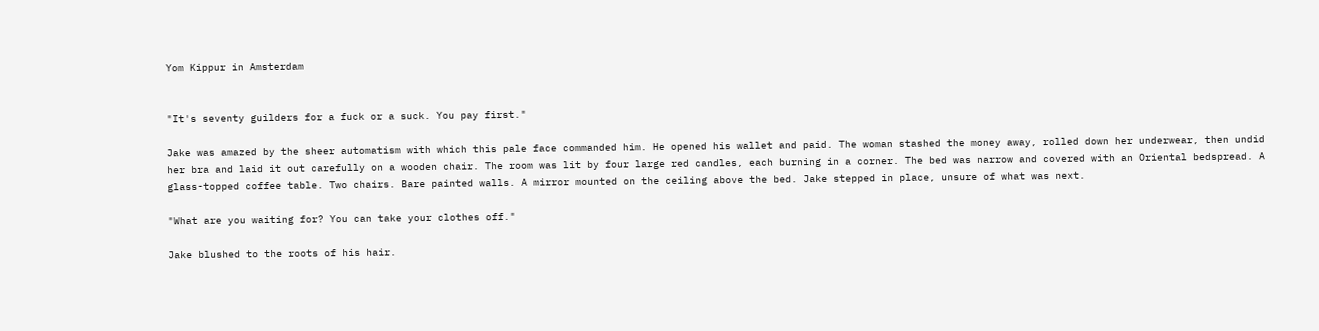Yom Kippur in Amsterdam


"It's seventy guilders for a fuck or a suck. You pay first."

Jake was amazed by the sheer automatism with which this pale face commanded him. He opened his wallet and paid. The woman stashed the money away, rolled down her underwear, then undid her bra and laid it out carefully on a wooden chair. The room was lit by four large red candles, each burning in a corner. The bed was narrow and covered with an Oriental bedspread. A glass-topped coffee table. Two chairs. Bare painted walls. A mirror mounted on the ceiling above the bed. Jake stepped in place, unsure of what was next.

"What are you waiting for? You can take your clothes off."

Jake blushed to the roots of his hair.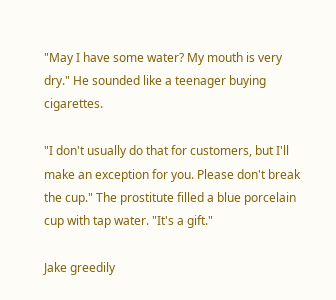"May I have some water? My mouth is very dry." He sounded like a teenager buying cigarettes.

"I don't usually do that for customers, but I'll make an exception for you. Please don't break the cup." The prostitute filled a blue porcelain cup with tap water. "It's a gift."

Jake greedily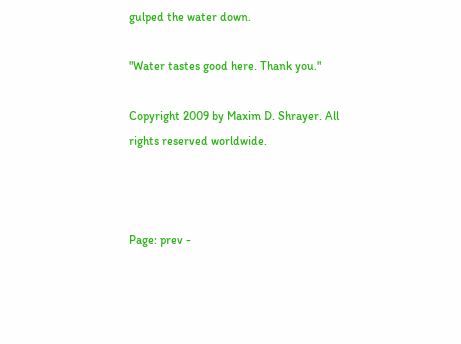gulped the water down.

"Water tastes good here. Thank you."

Copyright 2009 by Maxim D. Shrayer. All rights reserved worldwide.



Page: prev -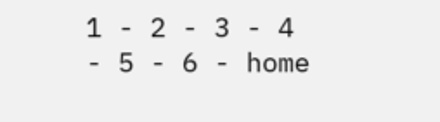1 - 2 - 3 - 4 - 5 - 6 - home